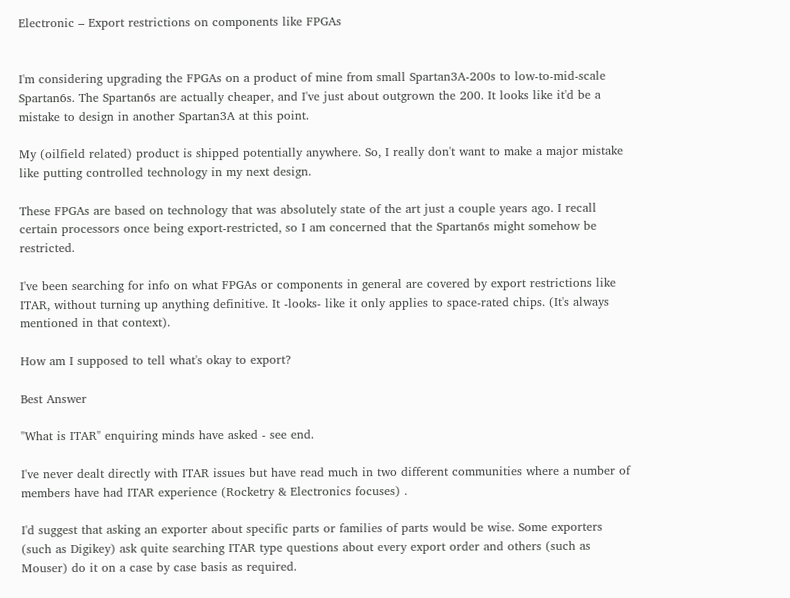Electronic – Export restrictions on components like FPGAs


I'm considering upgrading the FPGAs on a product of mine from small Spartan3A-200s to low-to-mid-scale Spartan6s. The Spartan6s are actually cheaper, and I've just about outgrown the 200. It looks like it'd be a mistake to design in another Spartan3A at this point.

My (oilfield related) product is shipped potentially anywhere. So, I really don't want to make a major mistake like putting controlled technology in my next design.

These FPGAs are based on technology that was absolutely state of the art just a couple years ago. I recall certain processors once being export-restricted, so I am concerned that the Spartan6s might somehow be restricted.

I've been searching for info on what FPGAs or components in general are covered by export restrictions like ITAR, without turning up anything definitive. It -looks- like it only applies to space-rated chips. (It's always mentioned in that context).

How am I supposed to tell what's okay to export?

Best Answer

"What is ITAR" enquiring minds have asked - see end.

I've never dealt directly with ITAR issues but have read much in two different communities where a number of members have had ITAR experience (Rocketry & Electronics focuses) .

I'd suggest that asking an exporter about specific parts or families of parts would be wise. Some exporters (such as Digikey) ask quite searching ITAR type questions about every export order and others (such as Mouser) do it on a case by case basis as required.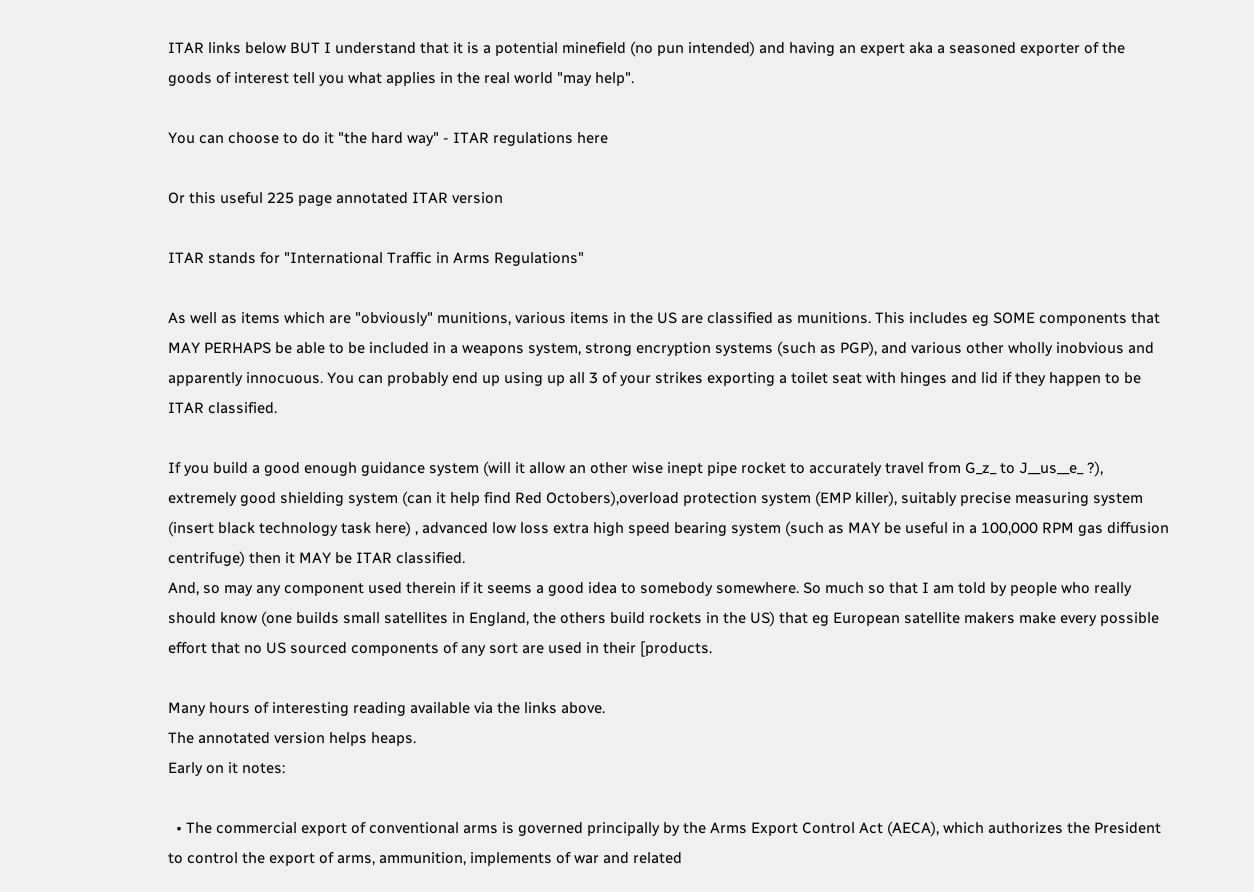ITAR links below BUT I understand that it is a potential minefield (no pun intended) and having an expert aka a seasoned exporter of the goods of interest tell you what applies in the real world "may help".

You can choose to do it "the hard way" - ITAR regulations here

Or this useful 225 page annotated ITAR version

ITAR stands for "International Traffic in Arms Regulations"

As well as items which are "obviously" munitions, various items in the US are classified as munitions. This includes eg SOME components that MAY PERHAPS be able to be included in a weapons system, strong encryption systems (such as PGP), and various other wholly inobvious and apparently innocuous. You can probably end up using up all 3 of your strikes exporting a toilet seat with hinges and lid if they happen to be ITAR classified.

If you build a good enough guidance system (will it allow an other wise inept pipe rocket to accurately travel from G_z_ to J__us__e_ ?), extremely good shielding system (can it help find Red Octobers),overload protection system (EMP killer), suitably precise measuring system (insert black technology task here) , advanced low loss extra high speed bearing system (such as MAY be useful in a 100,000 RPM gas diffusion centrifuge) then it MAY be ITAR classified.
And, so may any component used therein if it seems a good idea to somebody somewhere. So much so that I am told by people who really should know (one builds small satellites in England, the others build rockets in the US) that eg European satellite makers make every possible effort that no US sourced components of any sort are used in their [products.

Many hours of interesting reading available via the links above.
The annotated version helps heaps.
Early on it notes:

  • The commercial export of conventional arms is governed principally by the Arms Export Control Act (AECA), which authorizes the President to control the export of arms, ammunition, implements of war and related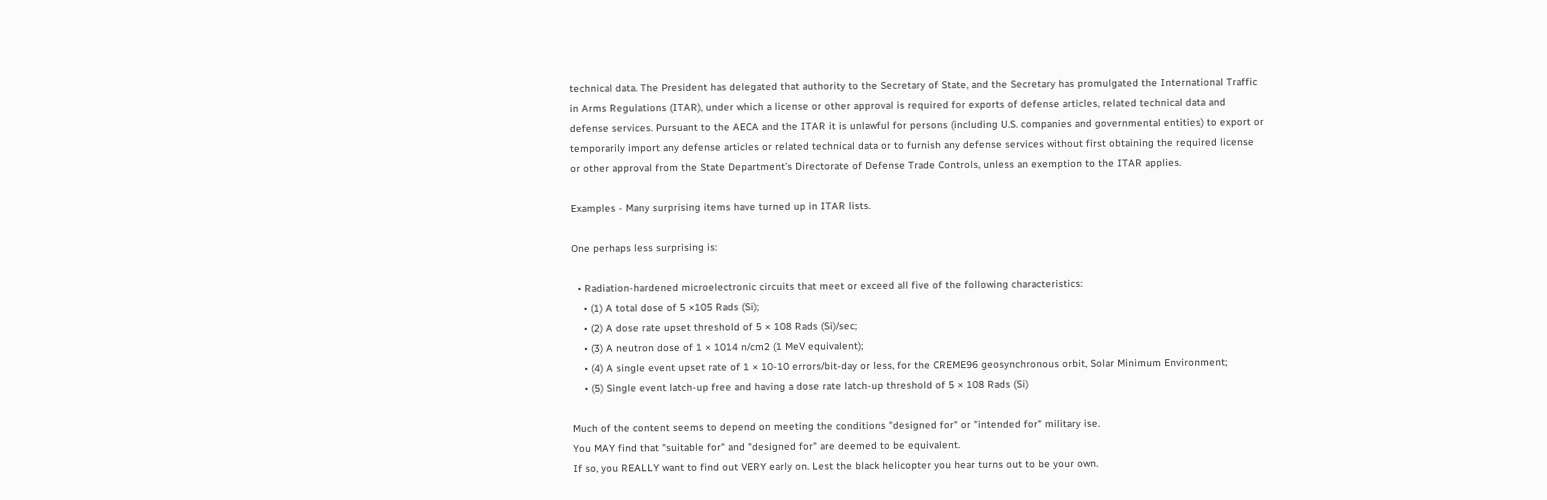technical data. The President has delegated that authority to the Secretary of State, and the Secretary has promulgated the International Traffic in Arms Regulations (ITAR), under which a license or other approval is required for exports of defense articles, related technical data and defense services. Pursuant to the AECA and the ITAR it is unlawful for persons (including U.S. companies and governmental entities) to export or temporarily import any defense articles or related technical data or to furnish any defense services without first obtaining the required license or other approval from the State Department’s Directorate of Defense Trade Controls, unless an exemption to the ITAR applies.

Examples - Many surprising items have turned up in ITAR lists.

One perhaps less surprising is:

  • Radiation-hardened microelectronic circuits that meet or exceed all five of the following characteristics:
    • (1) A total dose of 5 ×105 Rads (Si);
    • (2) A dose rate upset threshold of 5 × 108 Rads (Si)/sec;
    • (3) A neutron dose of 1 × 1014 n/cm2 (1 MeV equivalent);
    • (4) A single event upset rate of 1 × 10-10 errors/bit-day or less, for the CREME96 geosynchronous orbit, Solar Minimum Environment;
    • (5) Single event latch-up free and having a dose rate latch-up threshold of 5 × 108 Rads (Si)

Much of the content seems to depend on meeting the conditions "designed for" or "intended for" military ise.
You MAY find that "suitable for" and "designed for" are deemed to be equivalent.
If so, you REALLY want to find out VERY early on. Lest the black helicopter you hear turns out to be your own.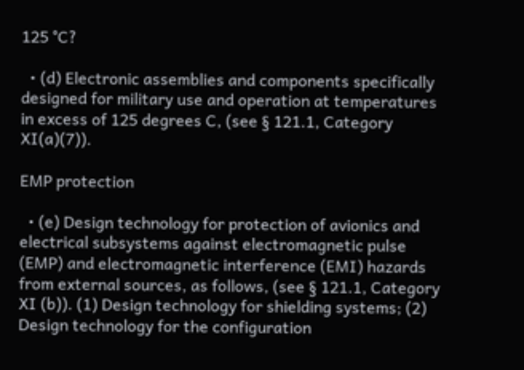125 °C?

  • (d) Electronic assemblies and components specifically designed for military use and operation at temperatures in excess of 125 degrees C, (see § 121.1, Category XI(a)(7)).

EMP protection

  • (e) Design technology for protection of avionics and electrical subsystems against electromagnetic pulse (EMP) and electromagnetic interference (EMI) hazards from external sources, as follows, (see § 121.1, Category XI (b)). (1) Design technology for shielding systems; (2) Design technology for the configuration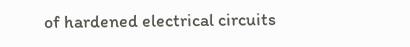of hardened electrical circuits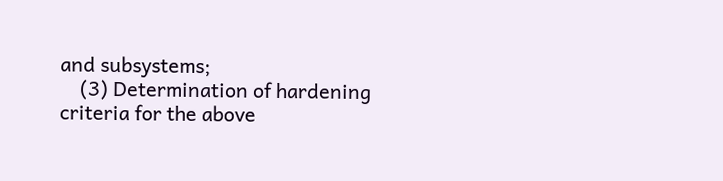and subsystems;
    (3) Determination of hardening criteria for the above